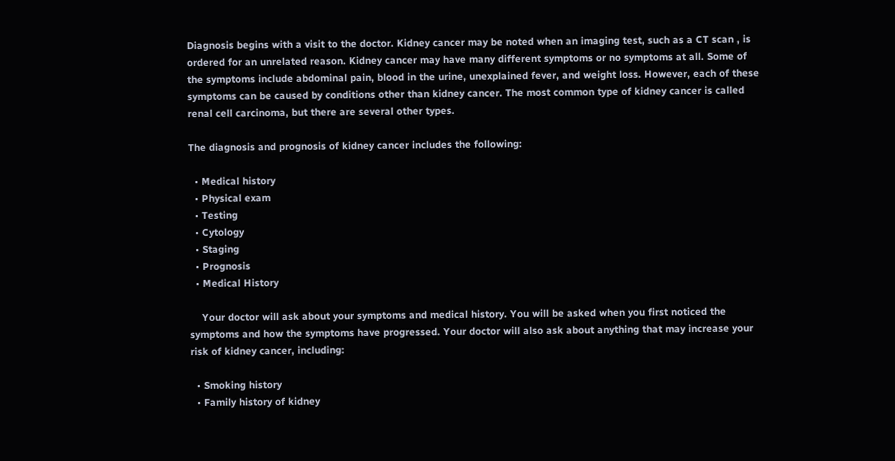Diagnosis begins with a visit to the doctor. Kidney cancer may be noted when an imaging test, such as a CT scan , is ordered for an unrelated reason. Kidney cancer may have many different symptoms or no symptoms at all. Some of the symptoms include abdominal pain, blood in the urine, unexplained fever, and weight loss. However, each of these symptoms can be caused by conditions other than kidney cancer. The most common type of kidney cancer is called renal cell carcinoma, but there are several other types.

The diagnosis and prognosis of kidney cancer includes the following:

  • Medical history
  • Physical exam
  • Testing
  • Cytology
  • Staging
  • Prognosis
  • Medical History

    Your doctor will ask about your symptoms and medical history. You will be asked when you first noticed the symptoms and how the symptoms have progressed. Your doctor will also ask about anything that may increase your risk of kidney cancer, including:

  • Smoking history
  • Family history of kidney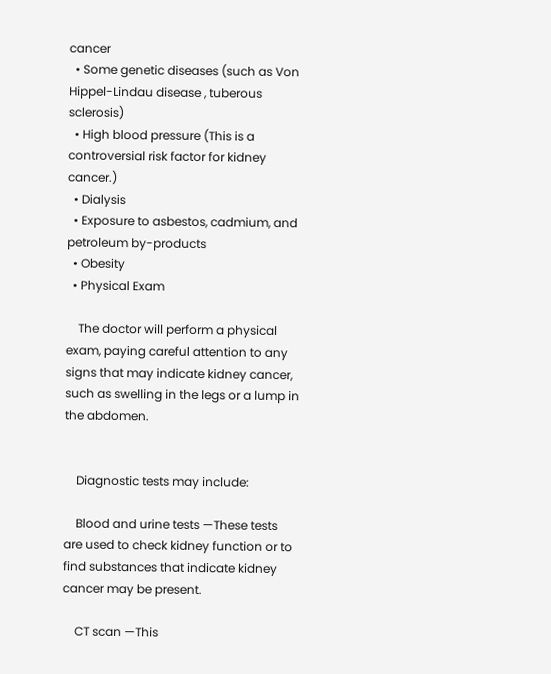cancer
  • Some genetic diseases (such as Von Hippel-Lindau disease , tuberous sclerosis)
  • High blood pressure (This is a controversial risk factor for kidney cancer.)
  • Dialysis
  • Exposure to asbestos, cadmium, and petroleum by-products
  • Obesity
  • Physical Exam

    The doctor will perform a physical exam, paying careful attention to any signs that may indicate kidney cancer, such as swelling in the legs or a lump in the abdomen.


    Diagnostic tests may include:

    Blood and urine tests —These tests are used to check kidney function or to find substances that indicate kidney cancer may be present.

    CT scan —This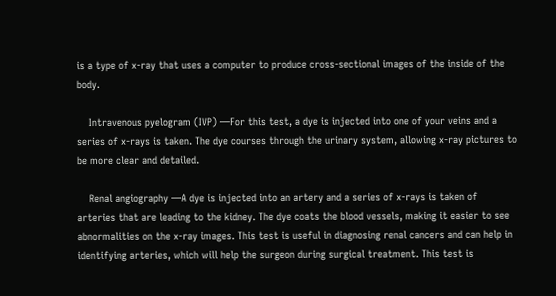is a type of x-ray that uses a computer to produce cross-sectional images of the inside of the body.

    Intravenous pyelogram (IVP) —For this test, a dye is injected into one of your veins and a series of x-rays is taken. The dye courses through the urinary system, allowing x-ray pictures to be more clear and detailed.

    Renal angiography —A dye is injected into an artery and a series of x-rays is taken of arteries that are leading to the kidney. The dye coats the blood vessels, making it easier to see abnormalities on the x-ray images. This test is useful in diagnosing renal cancers and can help in identifying arteries, which will help the surgeon during surgical treatment. This test is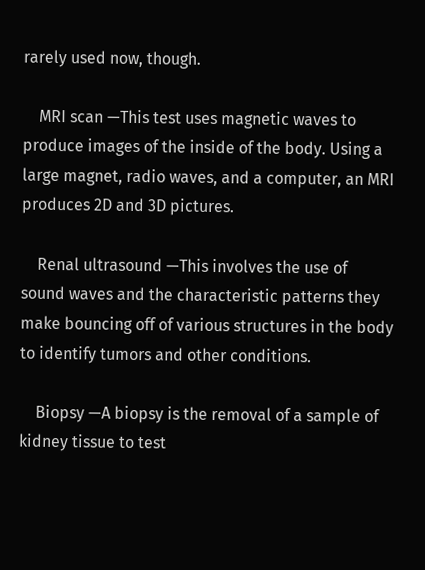rarely used now, though.

    MRI scan —This test uses magnetic waves to produce images of the inside of the body. Using a large magnet, radio waves, and a computer, an MRI produces 2D and 3D pictures.

    Renal ultrasound —This involves the use of sound waves and the characteristic patterns they make bouncing off of various structures in the body to identify tumors and other conditions.

    Biopsy —A biopsy is the removal of a sample of kidney tissue to test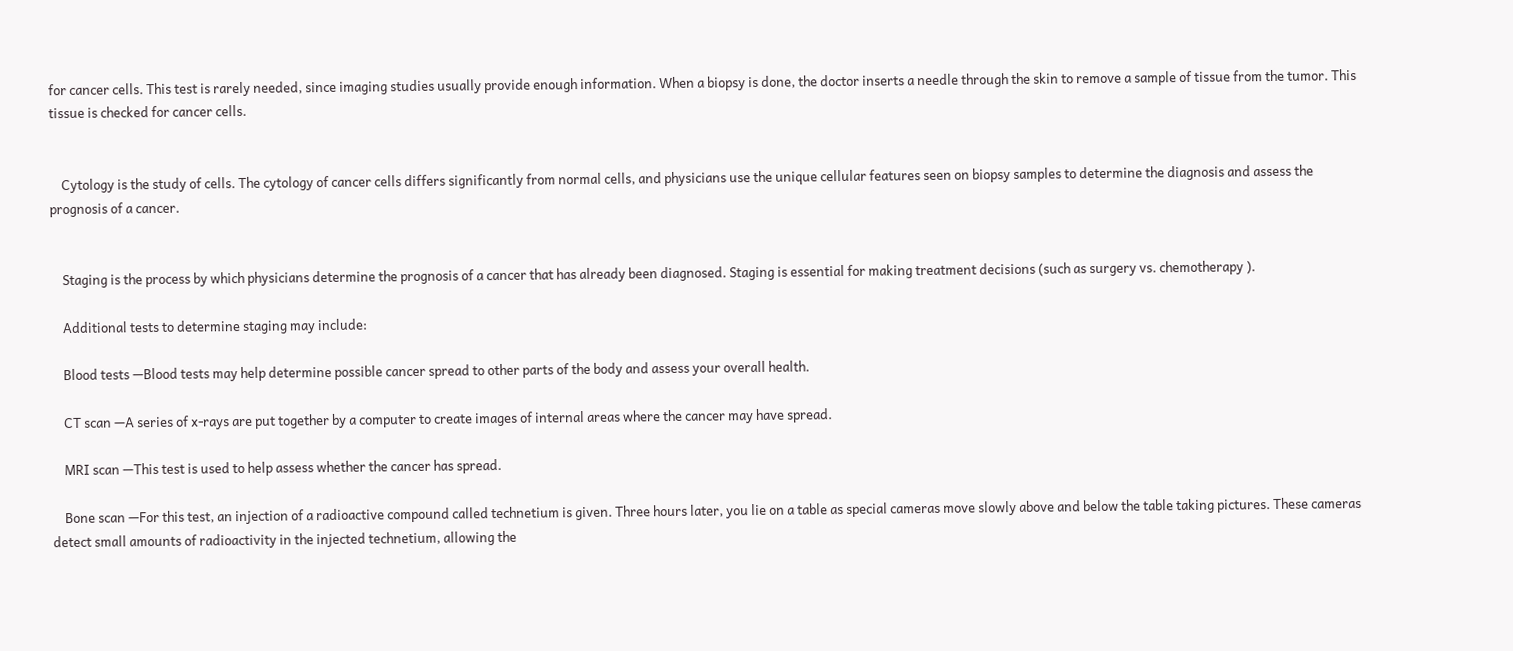for cancer cells. This test is rarely needed, since imaging studies usually provide enough information. When a biopsy is done, the doctor inserts a needle through the skin to remove a sample of tissue from the tumor. This tissue is checked for cancer cells.


    Cytology is the study of cells. The cytology of cancer cells differs significantly from normal cells, and physicians use the unique cellular features seen on biopsy samples to determine the diagnosis and assess the prognosis of a cancer.


    Staging is the process by which physicians determine the prognosis of a cancer that has already been diagnosed. Staging is essential for making treatment decisions (such as surgery vs. chemotherapy ).

    Additional tests to determine staging may include:

    Blood tests —Blood tests may help determine possible cancer spread to other parts of the body and assess your overall health.

    CT scan —A series of x-rays are put together by a computer to create images of internal areas where the cancer may have spread.

    MRI scan —This test is used to help assess whether the cancer has spread.

    Bone scan —For this test, an injection of a radioactive compound called technetium is given. Three hours later, you lie on a table as special cameras move slowly above and below the table taking pictures. These cameras detect small amounts of radioactivity in the injected technetium, allowing the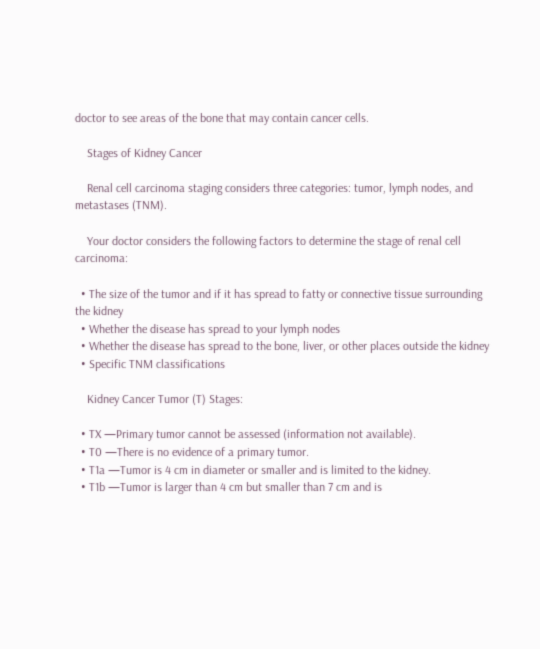doctor to see areas of the bone that may contain cancer cells.

    Stages of Kidney Cancer

    Renal cell carcinoma staging considers three categories: tumor, lymph nodes, and metastases (TNM).

    Your doctor considers the following factors to determine the stage of renal cell carcinoma:

  • The size of the tumor and if it has spread to fatty or connective tissue surrounding the kidney
  • Whether the disease has spread to your lymph nodes
  • Whether the disease has spread to the bone, liver, or other places outside the kidney
  • Specific TNM classifications

    Kidney Cancer Tumor (T) Stages:

  • TX —Primary tumor cannot be assessed (information not available).
  • T0 —There is no evidence of a primary tumor.
  • T1a —Tumor is 4 cm in diameter or smaller and is limited to the kidney.
  • T1b —Tumor is larger than 4 cm but smaller than 7 cm and is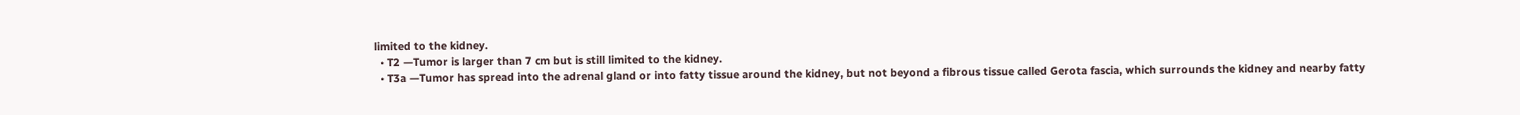limited to the kidney.
  • T2 —Tumor is larger than 7 cm but is still limited to the kidney.
  • T3a —Tumor has spread into the adrenal gland or into fatty tissue around the kidney, but not beyond a fibrous tissue called Gerota fascia, which surrounds the kidney and nearby fatty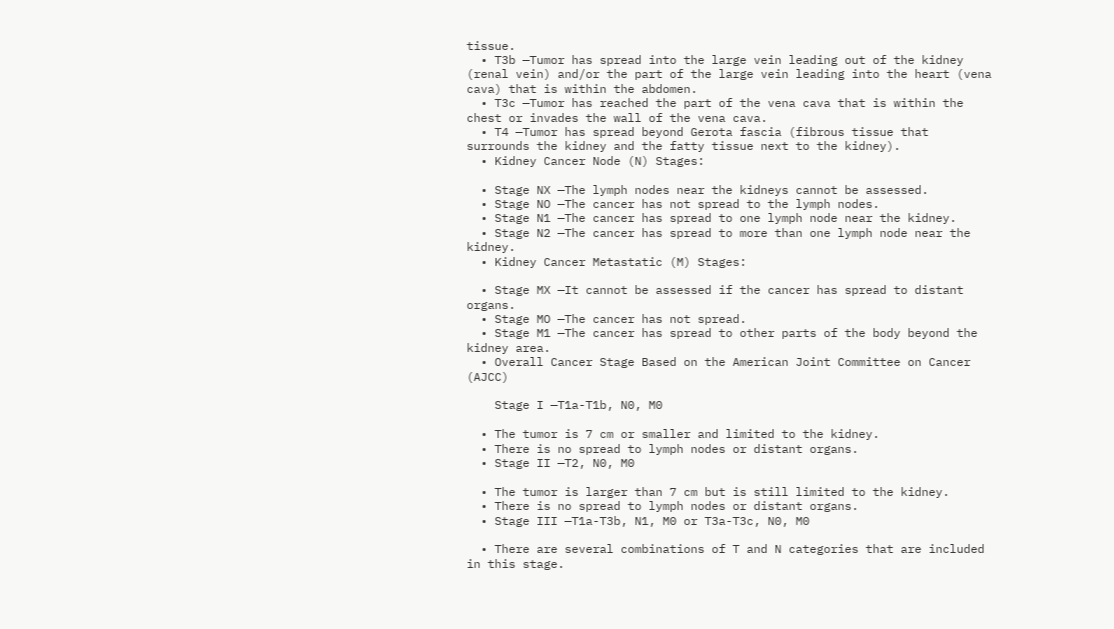tissue.
  • T3b —Tumor has spread into the large vein leading out of the kidney (renal vein) and/or the part of the large vein leading into the heart (vena cava) that is within the abdomen.
  • T3c —Tumor has reached the part of the vena cava that is within the chest or invades the wall of the vena cava.
  • T4 —Tumor has spread beyond Gerota fascia (fibrous tissue that surrounds the kidney and the fatty tissue next to the kidney).
  • Kidney Cancer Node (N) Stages:

  • Stage NX —The lymph nodes near the kidneys cannot be assessed.
  • Stage NO —The cancer has not spread to the lymph nodes.
  • Stage N1 —The cancer has spread to one lymph node near the kidney.
  • Stage N2 —The cancer has spread to more than one lymph node near the kidney.
  • Kidney Cancer Metastatic (M) Stages:

  • Stage MX —It cannot be assessed if the cancer has spread to distant organs.
  • Stage MO —The cancer has not spread.
  • Stage M1 —The cancer has spread to other parts of the body beyond the kidney area.
  • Overall Cancer Stage Based on the American Joint Committee on Cancer (AJCC)

    Stage I —T1a-T1b, N0, M0

  • The tumor is 7 cm or smaller and limited to the kidney.
  • There is no spread to lymph nodes or distant organs.
  • Stage II —T2, N0, M0

  • The tumor is larger than 7 cm but is still limited to the kidney.
  • There is no spread to lymph nodes or distant organs.
  • Stage III —T1a-T3b, N1, M0 or T3a-T3c, N0, M0

  • There are several combinations of T and N categories that are included in this stage.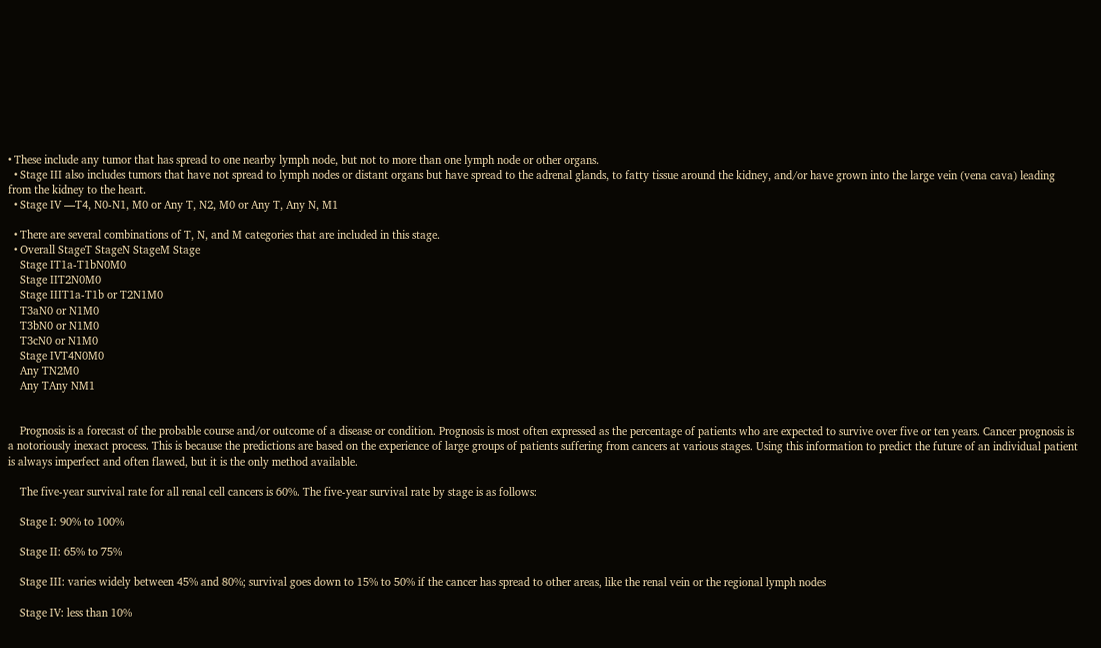• These include any tumor that has spread to one nearby lymph node, but not to more than one lymph node or other organs.
  • Stage III also includes tumors that have not spread to lymph nodes or distant organs but have spread to the adrenal glands, to fatty tissue around the kidney, and/or have grown into the large vein (vena cava) leading from the kidney to the heart.
  • Stage IV —T4, N0-N1, M0 or Any T, N2, M0 or Any T, Any N, M1

  • There are several combinations of T, N, and M categories that are included in this stage.
  • Overall StageT StageN StageM Stage
    Stage IT1a-T1bN0M0
    Stage IIT2N0M0
    Stage IIIT1a-T1b or T2N1M0
    T3aN0 or N1M0
    T3bN0 or N1M0
    T3cN0 or N1M0
    Stage IVT4N0M0
    Any TN2M0
    Any TAny NM1


    Prognosis is a forecast of the probable course and/or outcome of a disease or condition. Prognosis is most often expressed as the percentage of patients who are expected to survive over five or ten years. Cancer prognosis is a notoriously inexact process. This is because the predictions are based on the experience of large groups of patients suffering from cancers at various stages. Using this information to predict the future of an individual patient is always imperfect and often flawed, but it is the only method available.

    The five-year survival rate for all renal cell cancers is 60%. The five-year survival rate by stage is as follows:

    Stage I: 90% to 100%

    Stage II: 65% to 75%

    Stage III: varies widely between 45% and 80%; survival goes down to 15% to 50% if the cancer has spread to other areas, like the renal vein or the regional lymph nodes

    Stage IV: less than 10%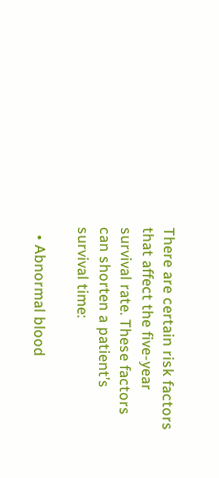There are certain risk factors that affect the five-year survival rate. These factors can shorten a patient’s survival time:

  • Abnormal blood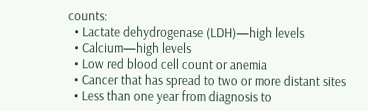counts:
  • Lactate dehydrogenase (LDH)—high levels
  • Calcium—high levels
  • Low red blood cell count or anemia
  • Cancer that has spread to two or more distant sites
  • Less than one year from diagnosis to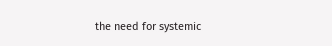the need for systemic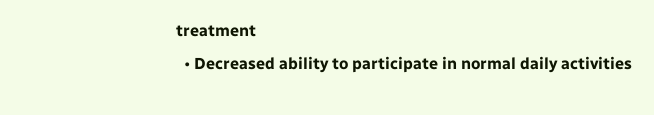treatment
  • Decreased ability to participate in normal daily activities